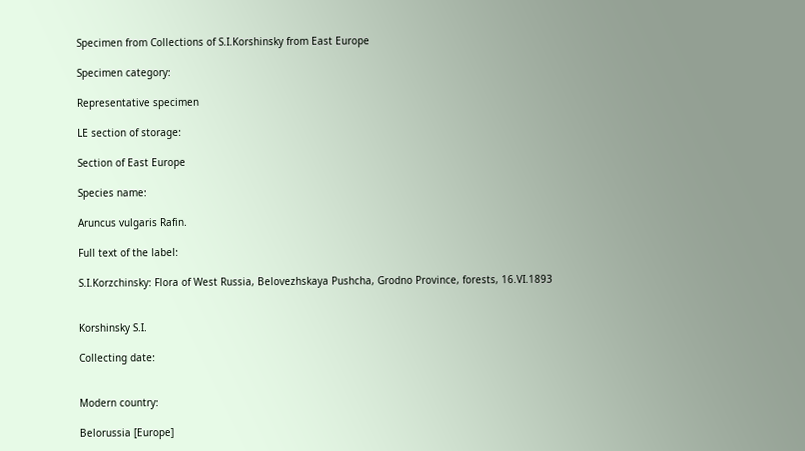Specimen from Collections of S.I.Korshinsky from East Europe

Specimen category:

Representative specimen

LE section of storage:

Section of East Europe

Species name:

Aruncus vulgaris Rafin.

Full text of the label:

S.I.Korzchinsky: Flora of West Russia, Belovezhskaya Pushcha, Grodno Province, forests, 16.VI.1893


Korshinsky S.I.

Collecting date:


Modern country:

Belorussia [Europe]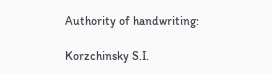Authority of handwriting:

Korzchinsky S.I.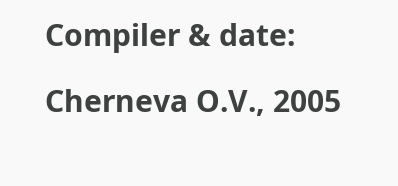Compiler & date:

Cherneva O.V., 2005